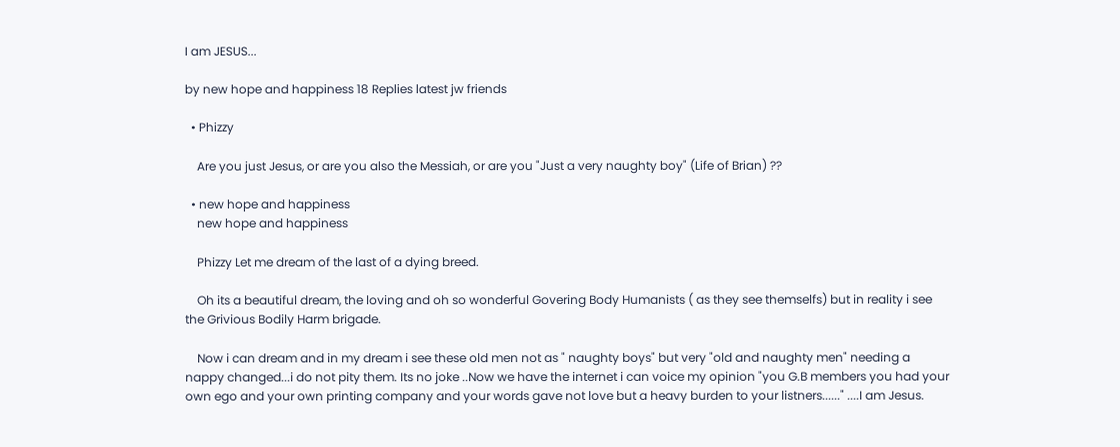I am JESUS...

by new hope and happiness 18 Replies latest jw friends

  • Phizzy

    Are you just Jesus, or are you also the Messiah, or are you "Just a very naughty boy" (Life of Brian) ??

  • new hope and happiness
    new hope and happiness

    Phizzy Let me dream of the last of a dying breed.

    Oh its a beautiful dream, the loving and oh so wonderful Govering Body Humanists ( as they see themselfs) but in reality i see the Grivious Bodily Harm brigade.

    Now i can dream and in my dream i see these old men not as " naughty boys" but very "old and naughty men" needing a nappy changed...i do not pity them. Its no joke ..Now we have the internet i can voice my opinion "you G.B members you had your own ego and your own printing company and your words gave not love but a heavy burden to your listners......" ....I am Jesus.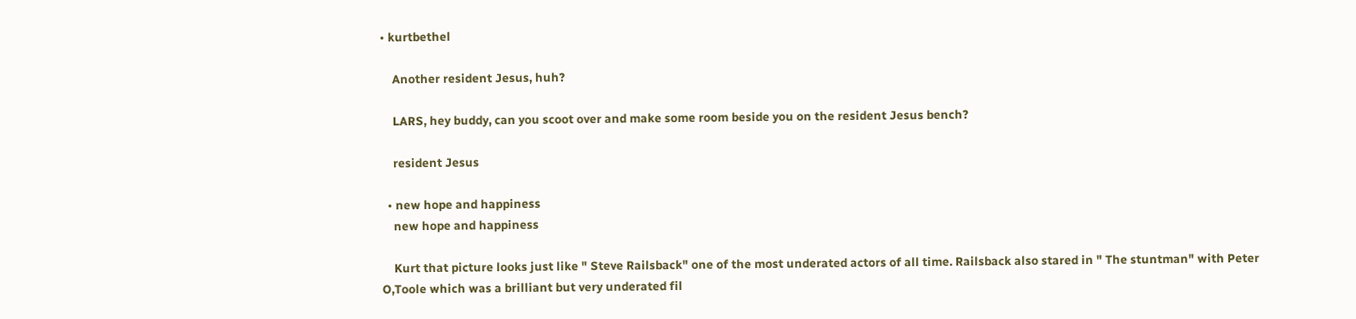• kurtbethel

    Another resident Jesus, huh?

    LARS, hey buddy, can you scoot over and make some room beside you on the resident Jesus bench?

    resident Jesus

  • new hope and happiness
    new hope and happiness

    Kurt that picture looks just like " Steve Railsback" one of the most underated actors of all time. Railsback also stared in " The stuntman" with Peter O,Toole which was a brilliant but very underated fil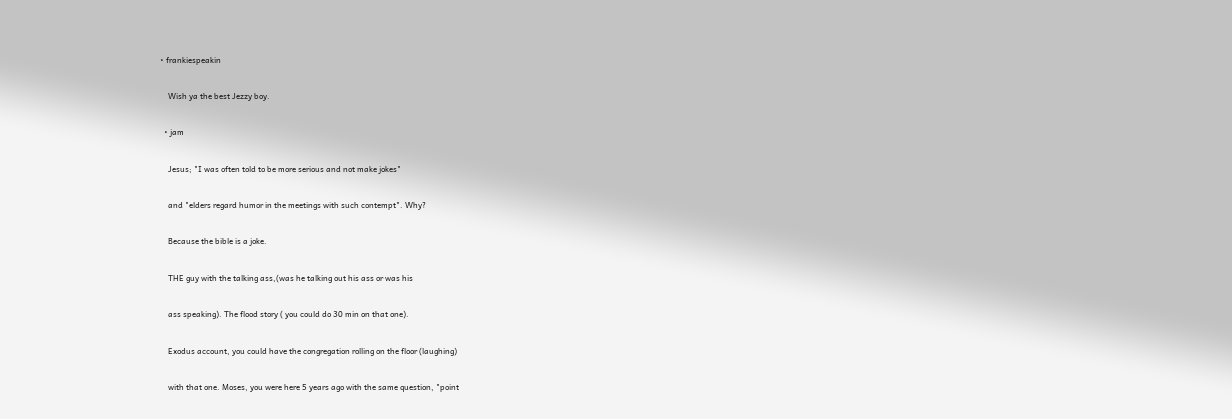• frankiespeakin

    Wish ya the best Jezzy boy.

  • jam

    Jesus; "I was often told to be more serious and not make jokes"

    and "elders regard humor in the meetings with such contempt". Why?

    Because the bible is a joke.

    THE guy with the talking ass,(was he talking out his ass or was his

    ass speaking). The flood story ( you could do 30 min on that one).

    Exodus account, you could have the congregation rolling on the floor (laughing)

    with that one. Moses, you were here 5 years ago with the same question, "point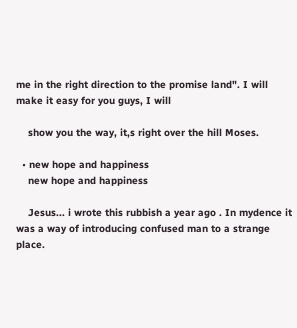me in the right direction to the promise land". I will make it easy for you guys, I will

    show you the way, it,s right over the hill Moses.

  • new hope and happiness
    new hope and happiness

    Jesus... i wrote this rubbish a year ago . In mydence it was a way of introducing confused man to a strange place.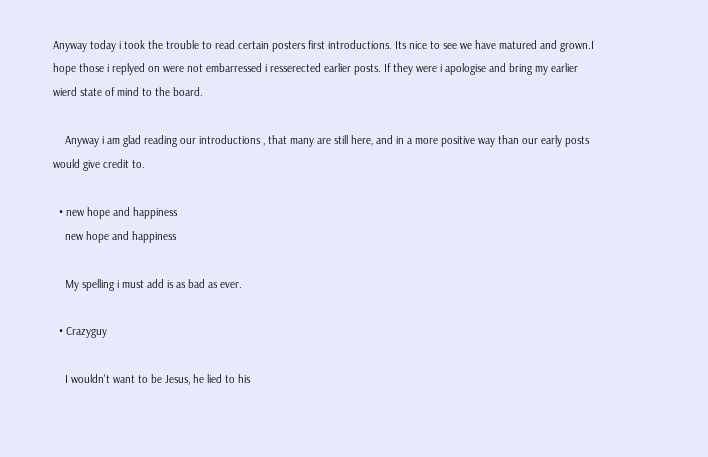Anyway today i took the trouble to read certain posters first introductions. Its nice to see we have matured and grown.I hope those i replyed on were not embarressed i resserected earlier posts. If they were i apologise and bring my earlier wierd state of mind to the board.

    Anyway i am glad reading our introductions , that many are still here, and in a more positive way than our early posts would give credit to.

  • new hope and happiness
    new hope and happiness

    My spelling i must add is as bad as ever.

  • Crazyguy

    I wouldn't want to be Jesus, he lied to his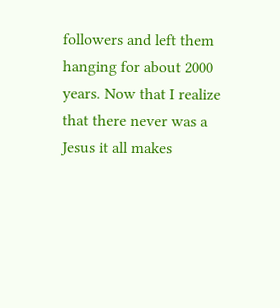followers and left them hanging for about 2000 years. Now that I realize that there never was a Jesus it all makes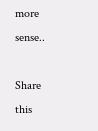more sense..

Share this